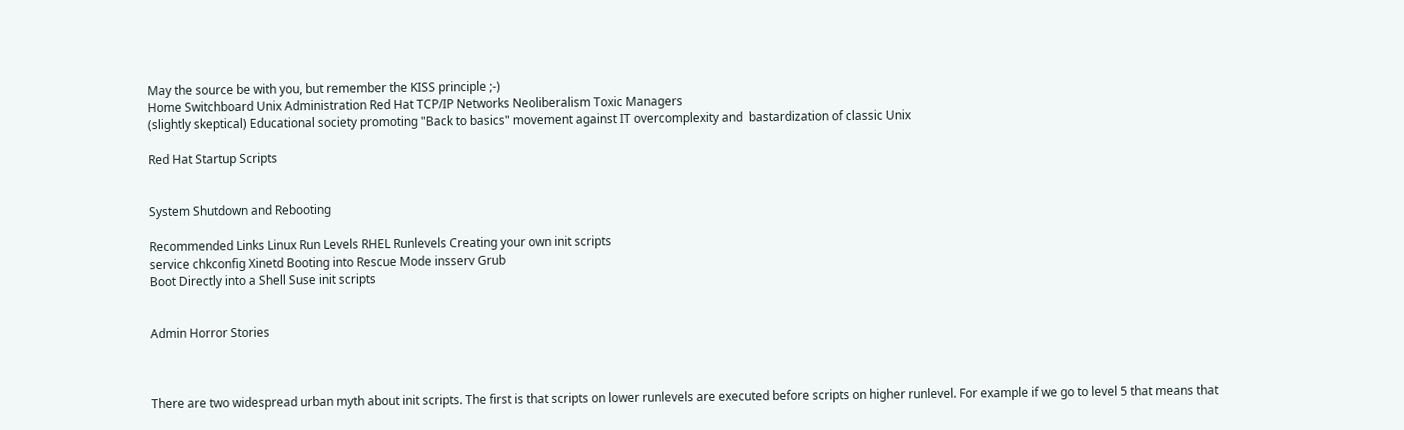May the source be with you, but remember the KISS principle ;-)
Home Switchboard Unix Administration Red Hat TCP/IP Networks Neoliberalism Toxic Managers
(slightly skeptical) Educational society promoting "Back to basics" movement against IT overcomplexity and  bastardization of classic Unix

Red Hat Startup Scripts


System Shutdown and Rebooting

Recommended Links Linux Run Levels RHEL Runlevels Creating your own init scripts
service chkconfig Xinetd Booting into Rescue Mode insserv Grub
Boot Directly into a Shell Suse init scripts


Admin Horror Stories



There are two widespread urban myth about init scripts. The first is that scripts on lower runlevels are executed before scripts on higher runlevel. For example if we go to level 5 that means that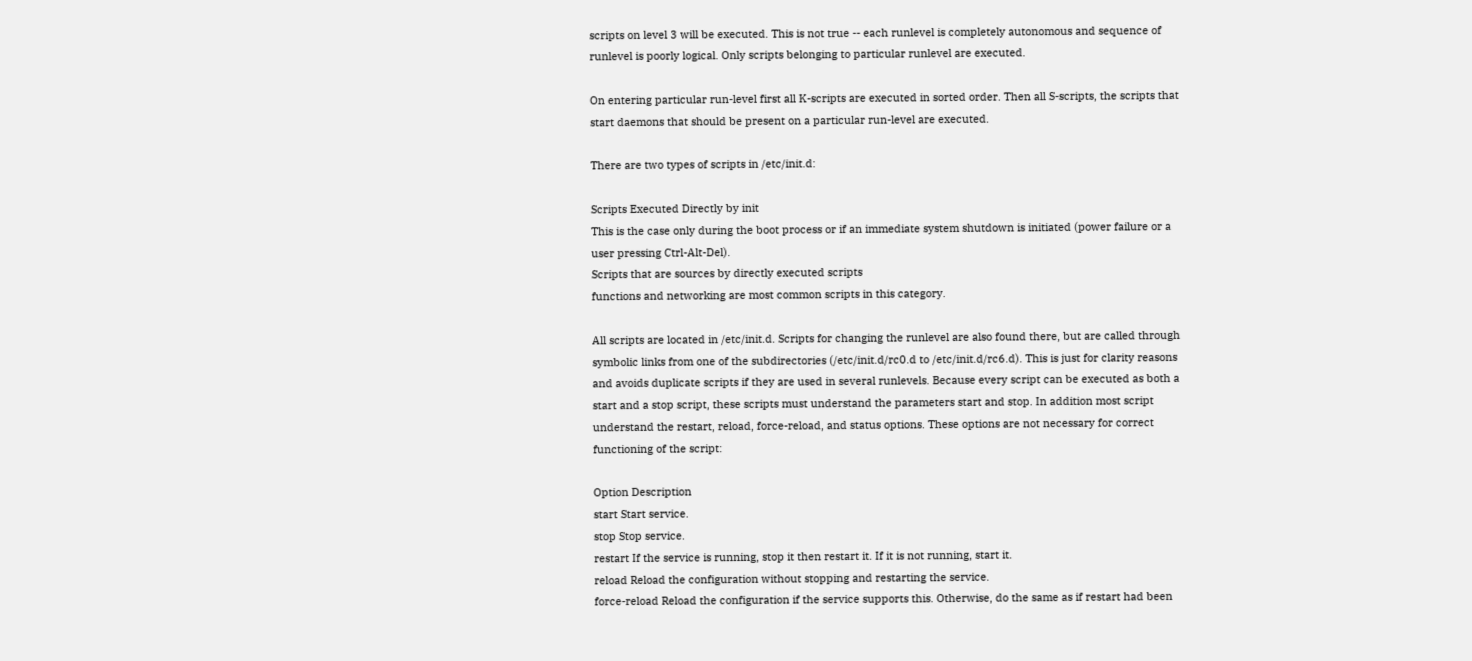scripts on level 3 will be executed. This is not true -- each runlevel is completely autonomous and sequence of runlevel is poorly logical. Only scripts belonging to particular runlevel are executed.

On entering particular run-level first all K-scripts are executed in sorted order. Then all S-scripts, the scripts that start daemons that should be present on a particular run-level are executed.

There are two types of scripts in /etc/init.d:

Scripts Executed Directly by init
This is the case only during the boot process or if an immediate system shutdown is initiated (power failure or a user pressing Ctrl-Alt-Del).
Scripts that are sources by directly executed scripts
functions and networking are most common scripts in this category.

All scripts are located in /etc/init.d. Scripts for changing the runlevel are also found there, but are called through symbolic links from one of the subdirectories (/etc/init.d/rc0.d to /etc/init.d/rc6.d). This is just for clarity reasons and avoids duplicate scripts if they are used in several runlevels. Because every script can be executed as both a start and a stop script, these scripts must understand the parameters start and stop. In addition most script understand the restart, reload, force-reload, and status options. These options are not necessary for correct functioning of the script:

Option Description
start Start service.
stop Stop service.
restart If the service is running, stop it then restart it. If it is not running, start it.
reload Reload the configuration without stopping and restarting the service.
force-reload Reload the configuration if the service supports this. Otherwise, do the same as if restart had been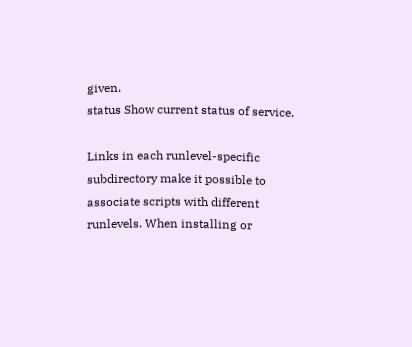given.
status Show current status of service.

Links in each runlevel-specific subdirectory make it possible to associate scripts with different runlevels. When installing or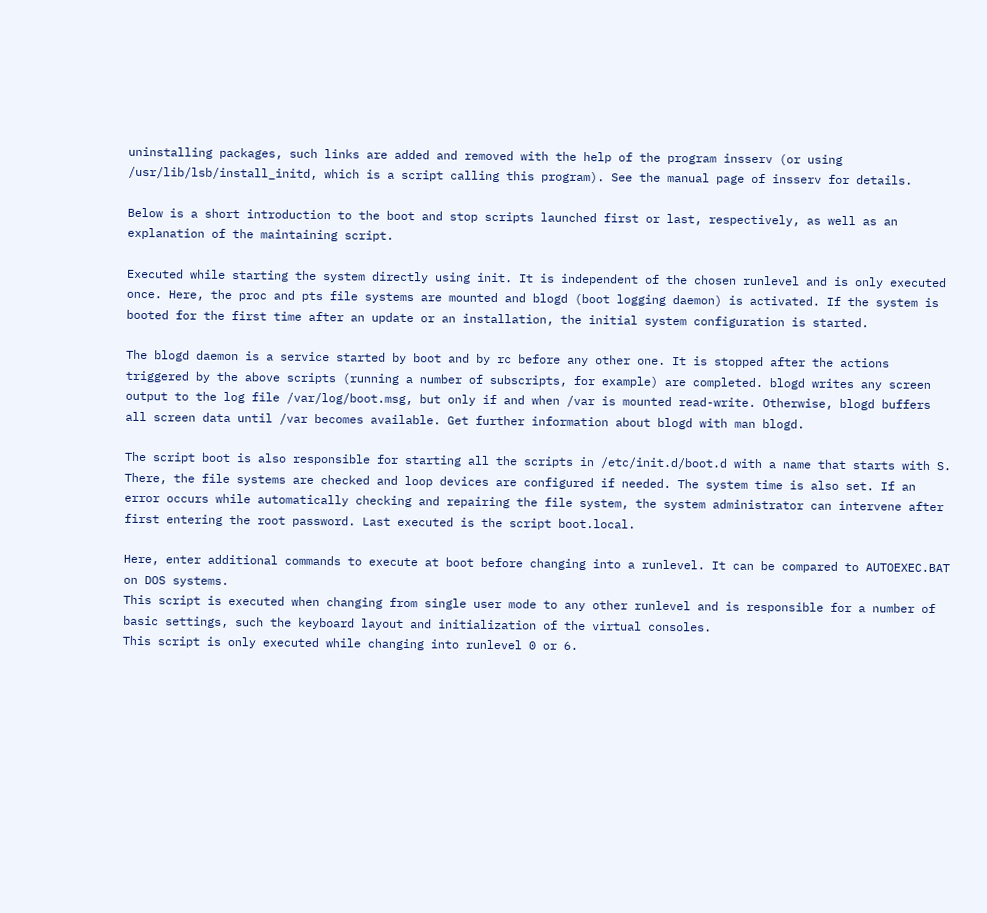uninstalling packages, such links are added and removed with the help of the program insserv (or using /usr/lib/lsb/install_initd, which is a script calling this program). See the manual page of insserv for details.

Below is a short introduction to the boot and stop scripts launched first or last, respectively, as well as an explanation of the maintaining script.

Executed while starting the system directly using init. It is independent of the chosen runlevel and is only executed once. Here, the proc and pts file systems are mounted and blogd (boot logging daemon) is activated. If the system is booted for the first time after an update or an installation, the initial system configuration is started.

The blogd daemon is a service started by boot and by rc before any other one. It is stopped after the actions triggered by the above scripts (running a number of subscripts, for example) are completed. blogd writes any screen output to the log file /var/log/boot.msg, but only if and when /var is mounted read-write. Otherwise, blogd buffers all screen data until /var becomes available. Get further information about blogd with man blogd.

The script boot is also responsible for starting all the scripts in /etc/init.d/boot.d with a name that starts with S. There, the file systems are checked and loop devices are configured if needed. The system time is also set. If an error occurs while automatically checking and repairing the file system, the system administrator can intervene after first entering the root password. Last executed is the script boot.local.

Here, enter additional commands to execute at boot before changing into a runlevel. It can be compared to AUTOEXEC.BAT on DOS systems.
This script is executed when changing from single user mode to any other runlevel and is responsible for a number of basic settings, such the keyboard layout and initialization of the virtual consoles.
This script is only executed while changing into runlevel 0 or 6.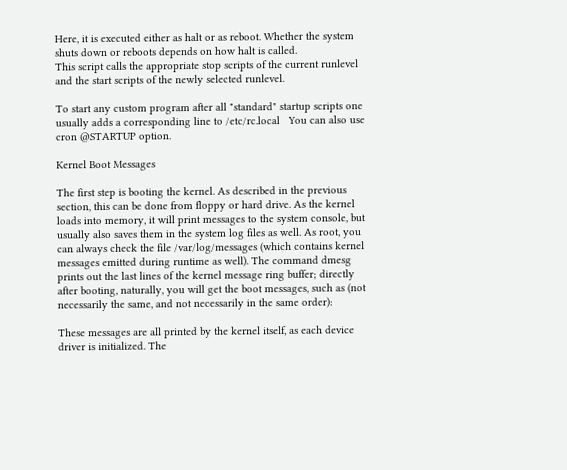Here, it is executed either as halt or as reboot. Whether the system shuts down or reboots depends on how halt is called.
This script calls the appropriate stop scripts of the current runlevel and the start scripts of the newly selected runlevel.

To start any custom program after all "standard" startup scripts one usually adds a corresponding line to /etc/rc.local   You can also use cron @STARTUP option.

Kernel Boot Messages

The first step is booting the kernel. As described in the previous section, this can be done from floppy or hard drive. As the kernel loads into memory, it will print messages to the system console, but usually also saves them in the system log files as well. As root, you can always check the file /var/log/messages (which contains kernel messages emitted during runtime as well). The command dmesg prints out the last lines of the kernel message ring buffer; directly after booting, naturally, you will get the boot messages, such as (not necessarily the same, and not necessarily in the same order):

These messages are all printed by the kernel itself, as each device driver is initialized. The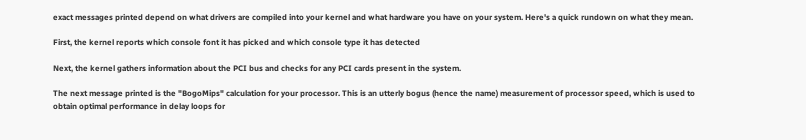exact messages printed depend on what drivers are compiled into your kernel and what hardware you have on your system. Here's a quick rundown on what they mean.

First, the kernel reports which console font it has picked and which console type it has detected

Next, the kernel gathers information about the PCI bus and checks for any PCI cards present in the system.

The next message printed is the "BogoMips" calculation for your processor. This is an utterly bogus (hence the name) measurement of processor speed, which is used to obtain optimal performance in delay loops for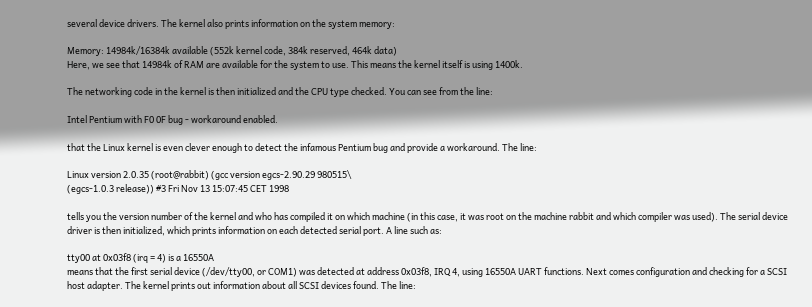several device drivers. The kernel also prints information on the system memory:

Memory: 14984k/16384k available (552k kernel code, 384k reserved, 464k data)
Here, we see that 14984k of RAM are available for the system to use. This means the kernel itself is using 1400k.

The networking code in the kernel is then initialized and the CPU type checked. You can see from the line:

Intel Pentium with F0 0F bug - workaround enabled.

that the Linux kernel is even clever enough to detect the infamous Pentium bug and provide a workaround. The line:

Linux version 2.0.35 (root@rabbit) (gcc version egcs-2.90.29 980515\
(egcs-1.0.3 release)) #3 Fri Nov 13 15:07:45 CET 1998

tells you the version number of the kernel and who has compiled it on which machine (in this case, it was root on the machine rabbit and which compiler was used). The serial device driver is then initialized, which prints information on each detected serial port. A line such as:

tty00 at 0x03f8 (irq = 4) is a 16550A
means that the first serial device (/dev/tty00, or COM1) was detected at address 0x03f8, IRQ 4, using 16550A UART functions. Next comes configuration and checking for a SCSI host adapter. The kernel prints out information about all SCSI devices found. The line: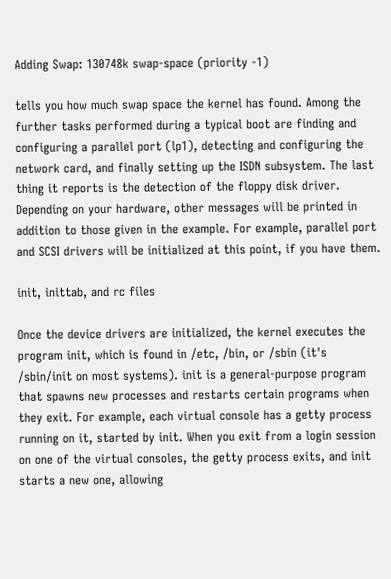Adding Swap: 130748k swap-space (priority -1)

tells you how much swap space the kernel has found. Among the further tasks performed during a typical boot are finding and configuring a parallel port (lp1), detecting and configuring the network card, and finally setting up the ISDN subsystem. The last thing it reports is the detection of the floppy disk driver. Depending on your hardware, other messages will be printed in addition to those given in the example. For example, parallel port and SCSI drivers will be initialized at this point, if you have them.

init, inittab, and rc files

Once the device drivers are initialized, the kernel executes the program init, which is found in /etc, /bin, or /sbin (it's /sbin/init on most systems). init is a general-purpose program that spawns new processes and restarts certain programs when they exit. For example, each virtual console has a getty process running on it, started by init. When you exit from a login session on one of the virtual consoles, the getty process exits, and init starts a new one, allowing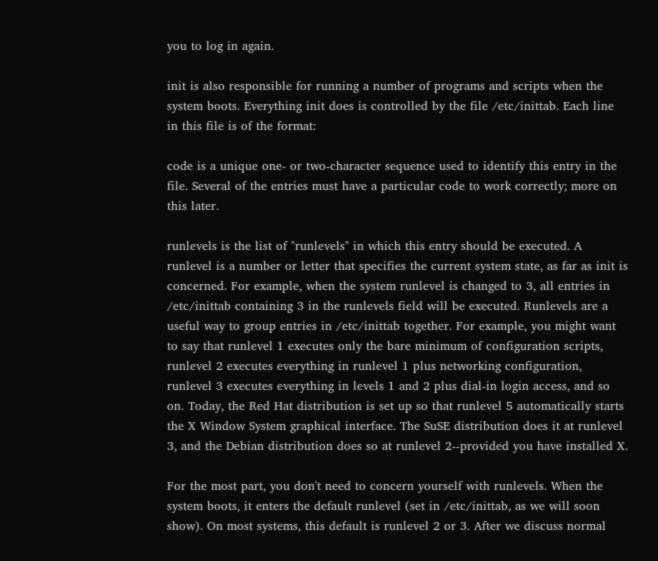you to log in again.

init is also responsible for running a number of programs and scripts when the system boots. Everything init does is controlled by the file /etc/inittab. Each line in this file is of the format:

code is a unique one- or two-character sequence used to identify this entry in the file. Several of the entries must have a particular code to work correctly; more on this later.

runlevels is the list of "runlevels" in which this entry should be executed. A runlevel is a number or letter that specifies the current system state, as far as init is concerned. For example, when the system runlevel is changed to 3, all entries in /etc/inittab containing 3 in the runlevels field will be executed. Runlevels are a useful way to group entries in /etc/inittab together. For example, you might want to say that runlevel 1 executes only the bare minimum of configuration scripts, runlevel 2 executes everything in runlevel 1 plus networking configuration, runlevel 3 executes everything in levels 1 and 2 plus dial-in login access, and so on. Today, the Red Hat distribution is set up so that runlevel 5 automatically starts the X Window System graphical interface. The SuSE distribution does it at runlevel 3, and the Debian distribution does so at runlevel 2--provided you have installed X.

For the most part, you don't need to concern yourself with runlevels. When the system boots, it enters the default runlevel (set in /etc/inittab, as we will soon show). On most systems, this default is runlevel 2 or 3. After we discuss normal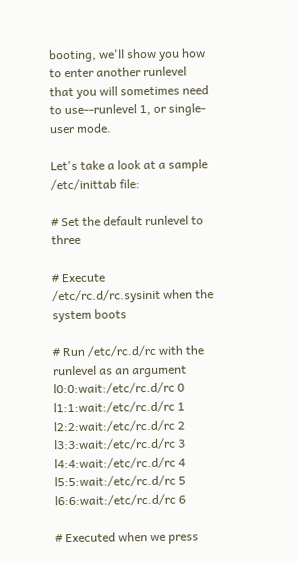booting, we'll show you how to enter another runlevel that you will sometimes need to use--runlevel 1, or single-user mode.

Let's take a look at a sample /etc/inittab file:

# Set the default runlevel to three

# Execute /etc/rc.d/rc.sysinit when the system boots

# Run /etc/rc.d/rc with the runlevel as an argument
l0:0:wait:/etc/rc.d/rc 0
l1:1:wait:/etc/rc.d/rc 1
l2:2:wait:/etc/rc.d/rc 2
l3:3:wait:/etc/rc.d/rc 3
l4:4:wait:/etc/rc.d/rc 4
l5:5:wait:/etc/rc.d/rc 5
l6:6:wait:/etc/rc.d/rc 6

# Executed when we press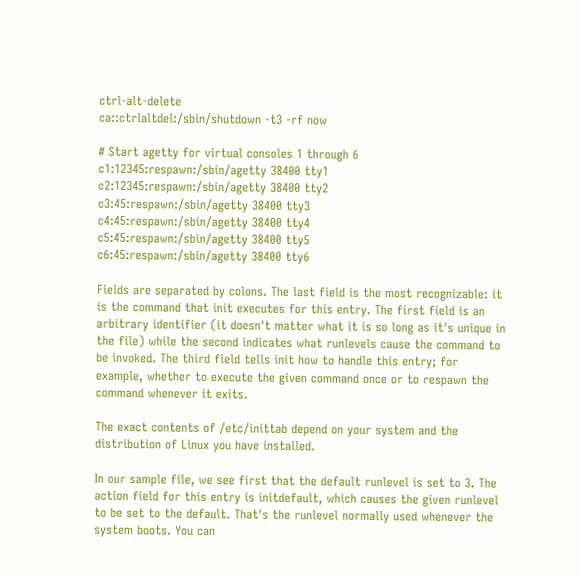ctrl-alt-delete
ca::ctrlaltdel:/sbin/shutdown -t3 -rf now

# Start agetty for virtual consoles 1 through 6
c1:12345:respawn:/sbin/agetty 38400 tty1
c2:12345:respawn:/sbin/agetty 38400 tty2
c3:45:respawn:/sbin/agetty 38400 tty3
c4:45:respawn:/sbin/agetty 38400 tty4
c5:45:respawn:/sbin/agetty 38400 tty5
c6:45:respawn:/sbin/agetty 38400 tty6

Fields are separated by colons. The last field is the most recognizable: it is the command that init executes for this entry. The first field is an arbitrary identifier (it doesn't matter what it is so long as it's unique in the file) while the second indicates what runlevels cause the command to be invoked. The third field tells init how to handle this entry; for example, whether to execute the given command once or to respawn the command whenever it exits.

The exact contents of /etc/inittab depend on your system and the distribution of Linux you have installed.

In our sample file, we see first that the default runlevel is set to 3. The action field for this entry is initdefault, which causes the given runlevel to be set to the default. That's the runlevel normally used whenever the system boots. You can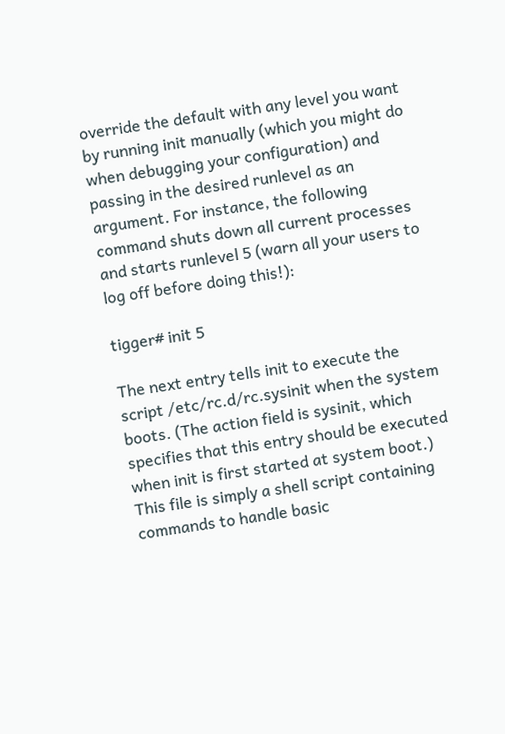override the default with any level you want by running init manually (which you might do when debugging your configuration) and passing in the desired runlevel as an argument. For instance, the following command shuts down all current processes and starts runlevel 5 (warn all your users to log off before doing this!):

tigger# init 5

The next entry tells init to execute the script /etc/rc.d/rc.sysinit when the system boots. (The action field is sysinit, which specifies that this entry should be executed when init is first started at system boot.) This file is simply a shell script containing commands to handle basic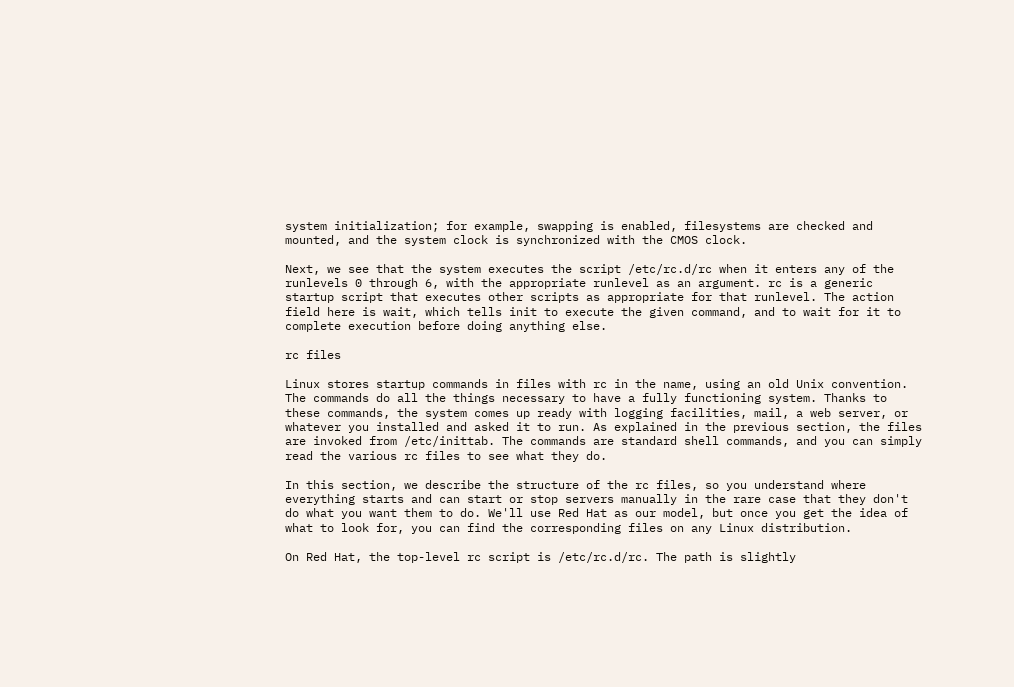system initialization; for example, swapping is enabled, filesystems are checked and mounted, and the system clock is synchronized with the CMOS clock.

Next, we see that the system executes the script /etc/rc.d/rc when it enters any of the runlevels 0 through 6, with the appropriate runlevel as an argument. rc is a generic startup script that executes other scripts as appropriate for that runlevel. The action field here is wait, which tells init to execute the given command, and to wait for it to complete execution before doing anything else.

rc files

Linux stores startup commands in files with rc in the name, using an old Unix convention. The commands do all the things necessary to have a fully functioning system. Thanks to these commands, the system comes up ready with logging facilities, mail, a web server, or whatever you installed and asked it to run. As explained in the previous section, the files are invoked from /etc/inittab. The commands are standard shell commands, and you can simply read the various rc files to see what they do.

In this section, we describe the structure of the rc files, so you understand where everything starts and can start or stop servers manually in the rare case that they don't do what you want them to do. We'll use Red Hat as our model, but once you get the idea of what to look for, you can find the corresponding files on any Linux distribution.

On Red Hat, the top-level rc script is /etc/rc.d/rc. The path is slightly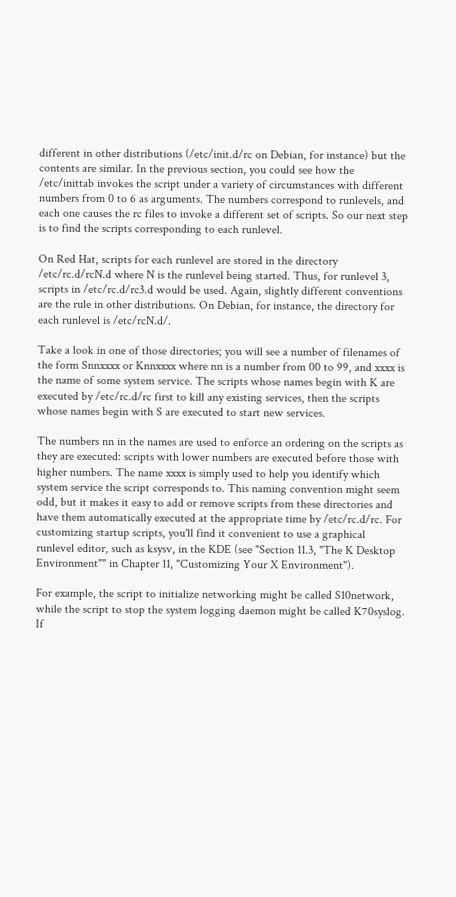different in other distributions (/etc/init.d/rc on Debian, for instance) but the contents are similar. In the previous section, you could see how the /etc/inittab invokes the script under a variety of circumstances with different numbers from 0 to 6 as arguments. The numbers correspond to runlevels, and each one causes the rc files to invoke a different set of scripts. So our next step is to find the scripts corresponding to each runlevel.

On Red Hat, scripts for each runlevel are stored in the directory /etc/rc.d/rcN.d where N is the runlevel being started. Thus, for runlevel 3, scripts in /etc/rc.d/rc3.d would be used. Again, slightly different conventions are the rule in other distributions. On Debian, for instance, the directory for each runlevel is /etc/rcN.d/.

Take a look in one of those directories; you will see a number of filenames of the form Snnxxxx or Knnxxxx where nn is a number from 00 to 99, and xxxx is the name of some system service. The scripts whose names begin with K are executed by /etc/rc.d/rc first to kill any existing services, then the scripts whose names begin with S are executed to start new services.

The numbers nn in the names are used to enforce an ordering on the scripts as they are executed: scripts with lower numbers are executed before those with higher numbers. The name xxxx is simply used to help you identify which system service the script corresponds to. This naming convention might seem odd, but it makes it easy to add or remove scripts from these directories and have them automatically executed at the appropriate time by /etc/rc.d/rc. For customizing startup scripts, you'll find it convenient to use a graphical runlevel editor, such as ksysv, in the KDE (see "Section 11.3, "The K Desktop Environment"" in Chapter 11, "Customizing Your X Environment").

For example, the script to initialize networking might be called S10network, while the script to stop the system logging daemon might be called K70syslog. If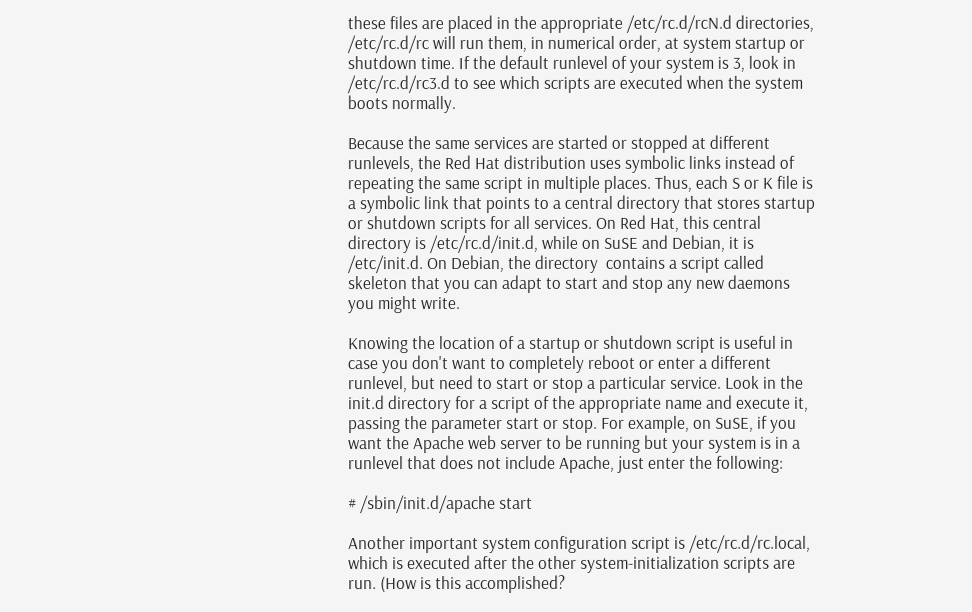these files are placed in the appropriate /etc/rc.d/rcN.d directories, /etc/rc.d/rc will run them, in numerical order, at system startup or shutdown time. If the default runlevel of your system is 3, look in /etc/rc.d/rc3.d to see which scripts are executed when the system boots normally.

Because the same services are started or stopped at different runlevels, the Red Hat distribution uses symbolic links instead of repeating the same script in multiple places. Thus, each S or K file is a symbolic link that points to a central directory that stores startup or shutdown scripts for all services. On Red Hat, this central directory is /etc/rc.d/init.d, while on SuSE and Debian, it is /etc/init.d. On Debian, the directory  contains a script called skeleton that you can adapt to start and stop any new daemons you might write.

Knowing the location of a startup or shutdown script is useful in case you don't want to completely reboot or enter a different runlevel, but need to start or stop a particular service. Look in the init.d directory for a script of the appropriate name and execute it, passing the parameter start or stop. For example, on SuSE, if you want the Apache web server to be running but your system is in a runlevel that does not include Apache, just enter the following:

# /sbin/init.d/apache start

Another important system configuration script is /etc/rc.d/rc.local, which is executed after the other system-initialization scripts are run. (How is this accomplished?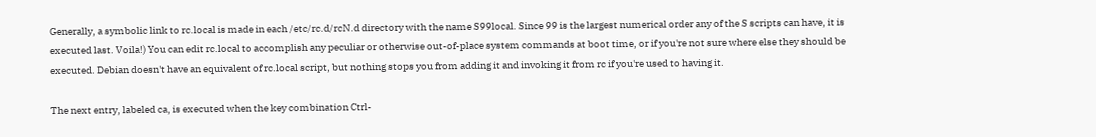Generally, a symbolic link to rc.local is made in each /etc/rc.d/rcN.d directory with the name S99local. Since 99 is the largest numerical order any of the S scripts can have, it is executed last. Voila!) You can edit rc.local to accomplish any peculiar or otherwise out-of-place system commands at boot time, or if you're not sure where else they should be executed. Debian doesn't have an equivalent of rc.local script, but nothing stops you from adding it and invoking it from rc if you're used to having it.

The next entry, labeled ca, is executed when the key combination Ctrl-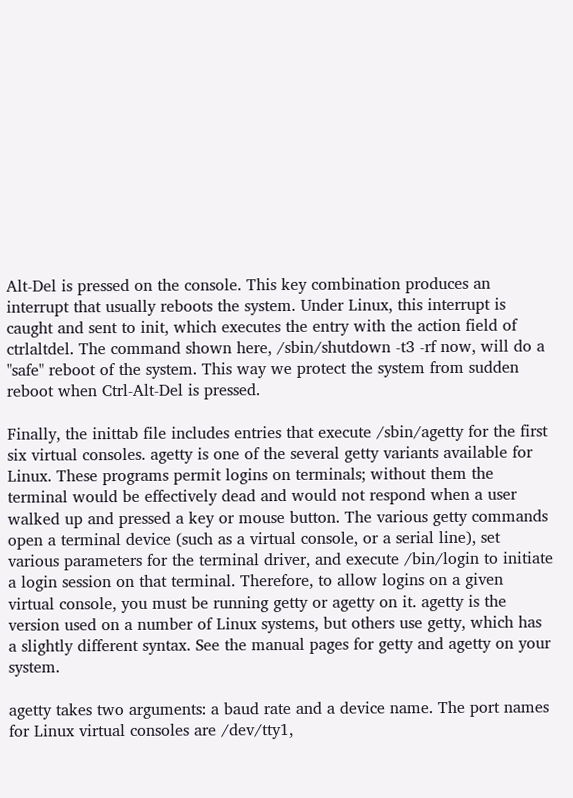Alt-Del is pressed on the console. This key combination produces an interrupt that usually reboots the system. Under Linux, this interrupt is caught and sent to init, which executes the entry with the action field of ctrlaltdel. The command shown here, /sbin/shutdown -t3 -rf now, will do a "safe" reboot of the system. This way we protect the system from sudden reboot when Ctrl-Alt-Del is pressed.

Finally, the inittab file includes entries that execute /sbin/agetty for the first six virtual consoles. agetty is one of the several getty variants available for Linux. These programs permit logins on terminals; without them the terminal would be effectively dead and would not respond when a user walked up and pressed a key or mouse button. The various getty commands open a terminal device (such as a virtual console, or a serial line), set various parameters for the terminal driver, and execute /bin/login to initiate a login session on that terminal. Therefore, to allow logins on a given virtual console, you must be running getty or agetty on it. agetty is the version used on a number of Linux systems, but others use getty, which has a slightly different syntax. See the manual pages for getty and agetty on your  system.

agetty takes two arguments: a baud rate and a device name. The port names for Linux virtual consoles are /dev/tty1,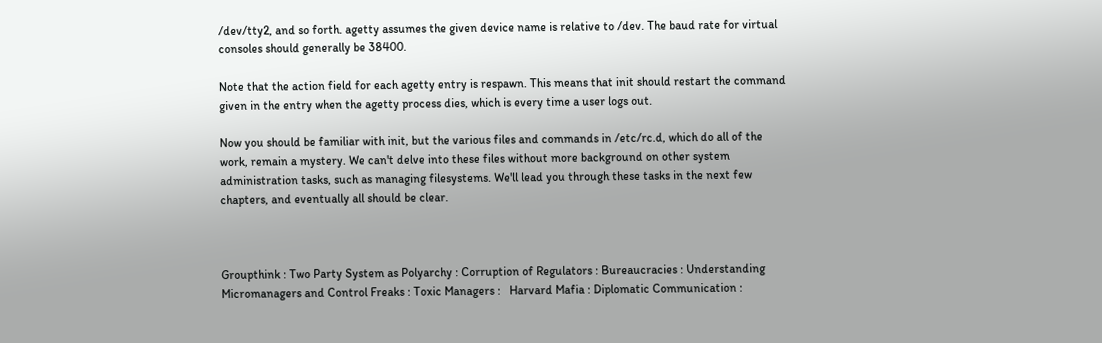/dev/tty2, and so forth. agetty assumes the given device name is relative to /dev. The baud rate for virtual consoles should generally be 38400.

Note that the action field for each agetty entry is respawn. This means that init should restart the command given in the entry when the agetty process dies, which is every time a user logs out.

Now you should be familiar with init, but the various files and commands in /etc/rc.d, which do all of the work, remain a mystery. We can't delve into these files without more background on other system administration tasks, such as managing filesystems. We'll lead you through these tasks in the next few chapters, and eventually all should be clear.



Groupthink : Two Party System as Polyarchy : Corruption of Regulators : Bureaucracies : Understanding Micromanagers and Control Freaks : Toxic Managers :   Harvard Mafia : Diplomatic Communication :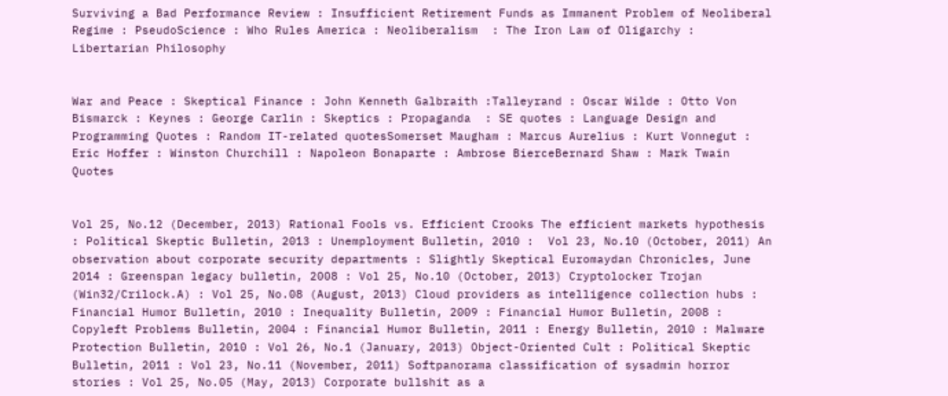Surviving a Bad Performance Review : Insufficient Retirement Funds as Immanent Problem of Neoliberal Regime : PseudoScience : Who Rules America : Neoliberalism  : The Iron Law of Oligarchy : Libertarian Philosophy


War and Peace : Skeptical Finance : John Kenneth Galbraith :Talleyrand : Oscar Wilde : Otto Von Bismarck : Keynes : George Carlin : Skeptics : Propaganda  : SE quotes : Language Design and Programming Quotes : Random IT-related quotesSomerset Maugham : Marcus Aurelius : Kurt Vonnegut : Eric Hoffer : Winston Churchill : Napoleon Bonaparte : Ambrose BierceBernard Shaw : Mark Twain Quotes


Vol 25, No.12 (December, 2013) Rational Fools vs. Efficient Crooks The efficient markets hypothesis : Political Skeptic Bulletin, 2013 : Unemployment Bulletin, 2010 :  Vol 23, No.10 (October, 2011) An observation about corporate security departments : Slightly Skeptical Euromaydan Chronicles, June 2014 : Greenspan legacy bulletin, 2008 : Vol 25, No.10 (October, 2013) Cryptolocker Trojan (Win32/Crilock.A) : Vol 25, No.08 (August, 2013) Cloud providers as intelligence collection hubs : Financial Humor Bulletin, 2010 : Inequality Bulletin, 2009 : Financial Humor Bulletin, 2008 : Copyleft Problems Bulletin, 2004 : Financial Humor Bulletin, 2011 : Energy Bulletin, 2010 : Malware Protection Bulletin, 2010 : Vol 26, No.1 (January, 2013) Object-Oriented Cult : Political Skeptic Bulletin, 2011 : Vol 23, No.11 (November, 2011) Softpanorama classification of sysadmin horror stories : Vol 25, No.05 (May, 2013) Corporate bullshit as a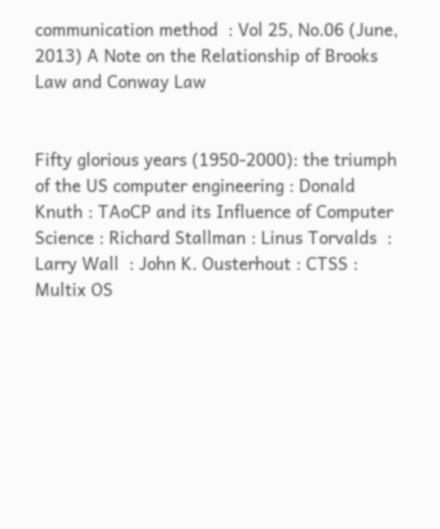communication method  : Vol 25, No.06 (June, 2013) A Note on the Relationship of Brooks Law and Conway Law


Fifty glorious years (1950-2000): the triumph of the US computer engineering : Donald Knuth : TAoCP and its Influence of Computer Science : Richard Stallman : Linus Torvalds  : Larry Wall  : John K. Ousterhout : CTSS : Multix OS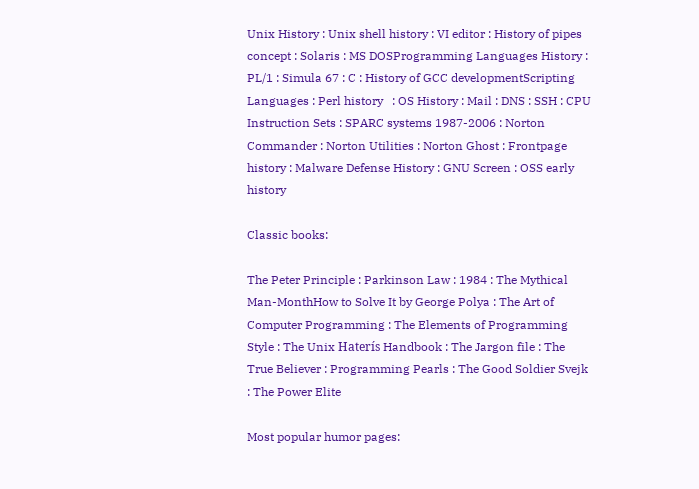Unix History : Unix shell history : VI editor : History of pipes concept : Solaris : MS DOSProgramming Languages History : PL/1 : Simula 67 : C : History of GCC developmentScripting Languages : Perl history   : OS History : Mail : DNS : SSH : CPU Instruction Sets : SPARC systems 1987-2006 : Norton Commander : Norton Utilities : Norton Ghost : Frontpage history : Malware Defense History : GNU Screen : OSS early history

Classic books:

The Peter Principle : Parkinson Law : 1984 : The Mythical Man-MonthHow to Solve It by George Polya : The Art of Computer Programming : The Elements of Programming Style : The Unix Haterís Handbook : The Jargon file : The True Believer : Programming Pearls : The Good Soldier Svejk : The Power Elite

Most popular humor pages: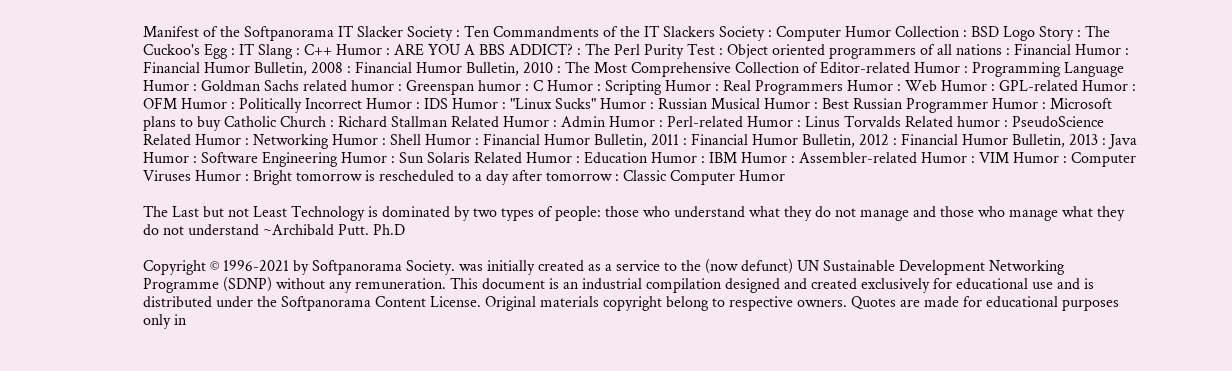Manifest of the Softpanorama IT Slacker Society : Ten Commandments of the IT Slackers Society : Computer Humor Collection : BSD Logo Story : The Cuckoo's Egg : IT Slang : C++ Humor : ARE YOU A BBS ADDICT? : The Perl Purity Test : Object oriented programmers of all nations : Financial Humor : Financial Humor Bulletin, 2008 : Financial Humor Bulletin, 2010 : The Most Comprehensive Collection of Editor-related Humor : Programming Language Humor : Goldman Sachs related humor : Greenspan humor : C Humor : Scripting Humor : Real Programmers Humor : Web Humor : GPL-related Humor : OFM Humor : Politically Incorrect Humor : IDS Humor : "Linux Sucks" Humor : Russian Musical Humor : Best Russian Programmer Humor : Microsoft plans to buy Catholic Church : Richard Stallman Related Humor : Admin Humor : Perl-related Humor : Linus Torvalds Related humor : PseudoScience Related Humor : Networking Humor : Shell Humor : Financial Humor Bulletin, 2011 : Financial Humor Bulletin, 2012 : Financial Humor Bulletin, 2013 : Java Humor : Software Engineering Humor : Sun Solaris Related Humor : Education Humor : IBM Humor : Assembler-related Humor : VIM Humor : Computer Viruses Humor : Bright tomorrow is rescheduled to a day after tomorrow : Classic Computer Humor

The Last but not Least Technology is dominated by two types of people: those who understand what they do not manage and those who manage what they do not understand ~Archibald Putt. Ph.D

Copyright © 1996-2021 by Softpanorama Society. was initially created as a service to the (now defunct) UN Sustainable Development Networking Programme (SDNP) without any remuneration. This document is an industrial compilation designed and created exclusively for educational use and is distributed under the Softpanorama Content License. Original materials copyright belong to respective owners. Quotes are made for educational purposes only in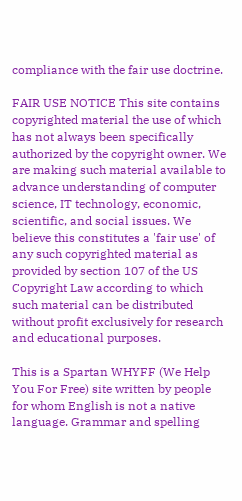compliance with the fair use doctrine.

FAIR USE NOTICE This site contains copyrighted material the use of which has not always been specifically authorized by the copyright owner. We are making such material available to advance understanding of computer science, IT technology, economic, scientific, and social issues. We believe this constitutes a 'fair use' of any such copyrighted material as provided by section 107 of the US Copyright Law according to which such material can be distributed without profit exclusively for research and educational purposes.

This is a Spartan WHYFF (We Help You For Free) site written by people for whom English is not a native language. Grammar and spelling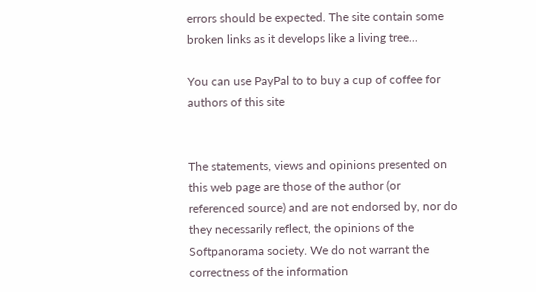errors should be expected. The site contain some broken links as it develops like a living tree...

You can use PayPal to to buy a cup of coffee for authors of this site


The statements, views and opinions presented on this web page are those of the author (or referenced source) and are not endorsed by, nor do they necessarily reflect, the opinions of the Softpanorama society. We do not warrant the correctness of the information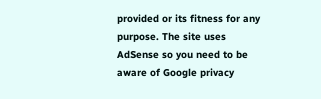provided or its fitness for any purpose. The site uses AdSense so you need to be aware of Google privacy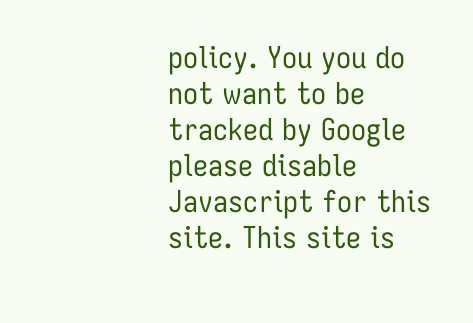policy. You you do not want to be tracked by Google please disable Javascript for this site. This site is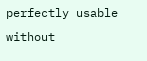perfectly usable without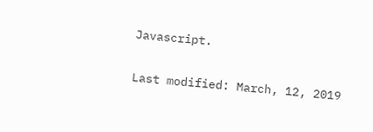Javascript.

Last modified: March, 12, 2019